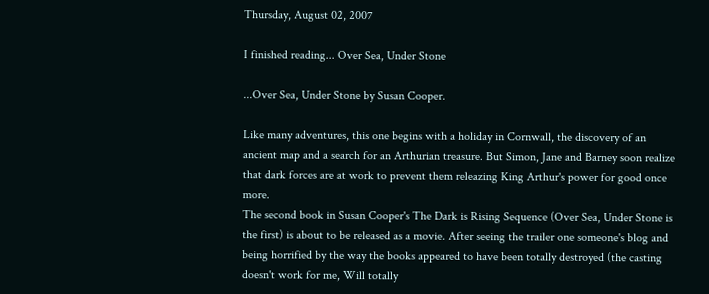Thursday, August 02, 2007

I finished reading... Over Sea, Under Stone

...Over Sea, Under Stone by Susan Cooper.

Like many adventures, this one begins with a holiday in Cornwall, the discovery of an ancient map and a search for an Arthurian treasure. But Simon, Jane and Barney soon realize that dark forces are at work to prevent them releazing King Arthur's power for good once more.
The second book in Susan Cooper's The Dark is Rising Sequence (Over Sea, Under Stone is the first) is about to be released as a movie. After seeing the trailer one someone's blog and being horrified by the way the books appeared to have been totally destroyed (the casting doesn't work for me, Will totally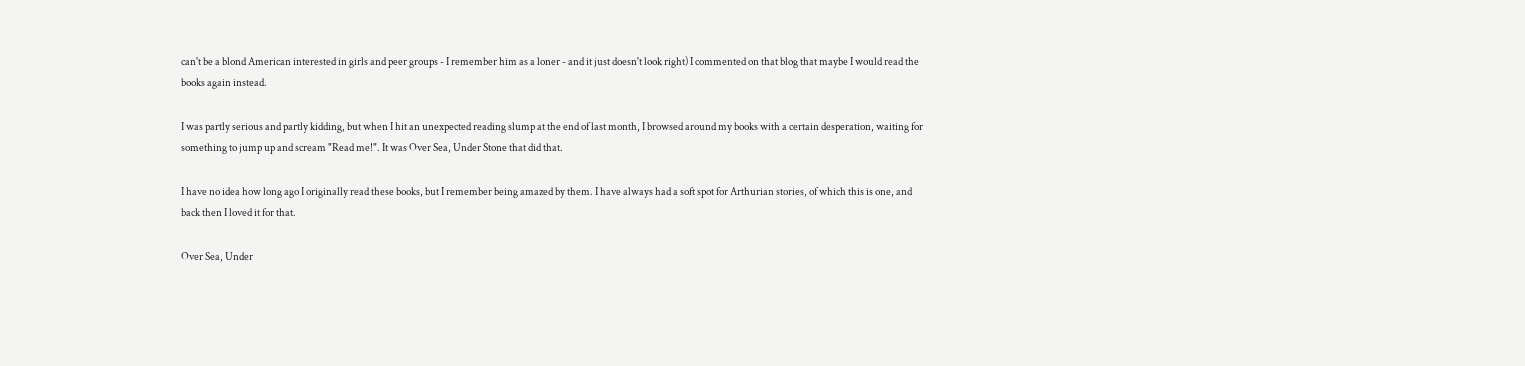can't be a blond American interested in girls and peer groups - I remember him as a loner - and it just doesn't look right) I commented on that blog that maybe I would read the books again instead.

I was partly serious and partly kidding, but when I hit an unexpected reading slump at the end of last month, I browsed around my books with a certain desperation, waiting for something to jump up and scream "Read me!". It was Over Sea, Under Stone that did that.

I have no idea how long ago I originally read these books, but I remember being amazed by them. I have always had a soft spot for Arthurian stories, of which this is one, and back then I loved it for that.

Over Sea, Under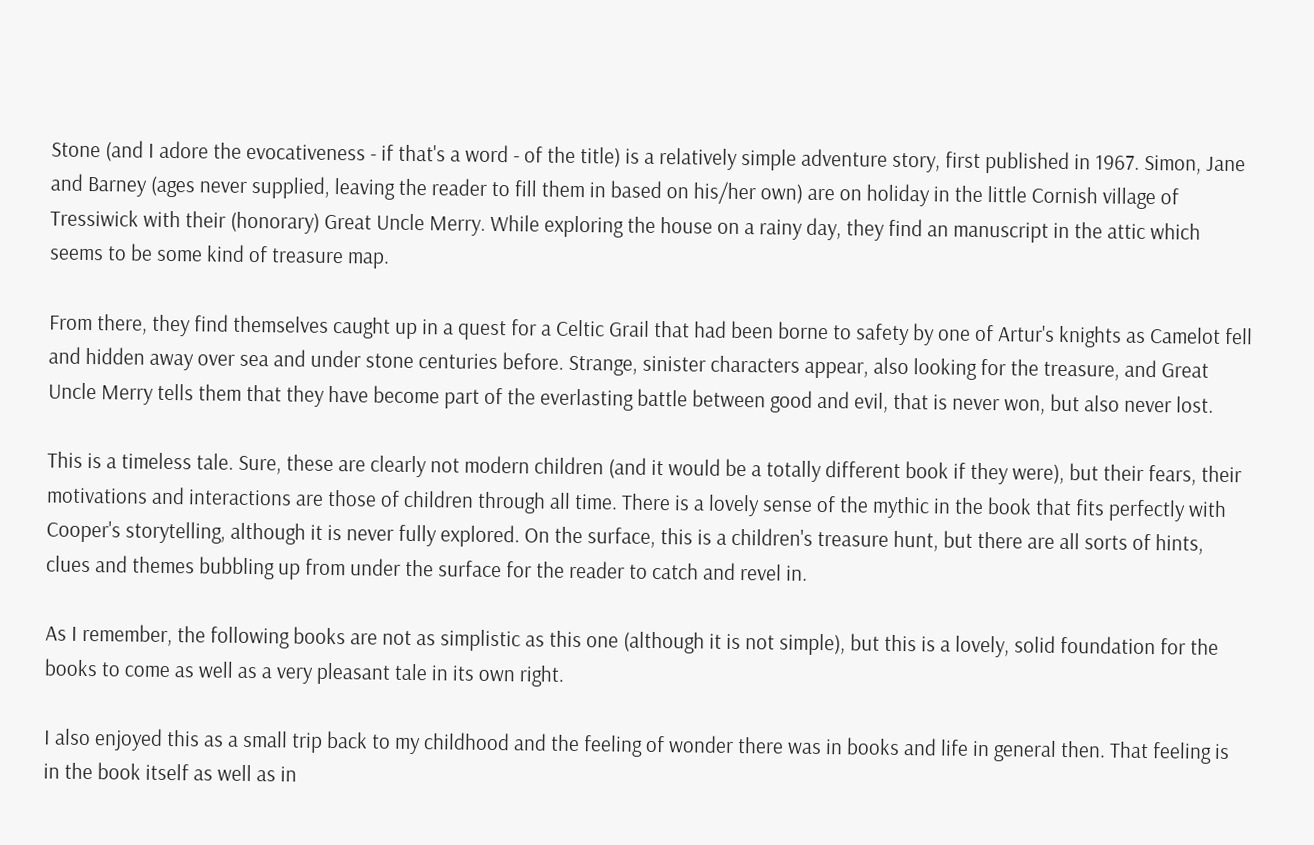Stone (and I adore the evocativeness - if that's a word - of the title) is a relatively simple adventure story, first published in 1967. Simon, Jane and Barney (ages never supplied, leaving the reader to fill them in based on his/her own) are on holiday in the little Cornish village of Tressiwick with their (honorary) Great Uncle Merry. While exploring the house on a rainy day, they find an manuscript in the attic which seems to be some kind of treasure map.

From there, they find themselves caught up in a quest for a Celtic Grail that had been borne to safety by one of Artur's knights as Camelot fell and hidden away over sea and under stone centuries before. Strange, sinister characters appear, also looking for the treasure, and Great Uncle Merry tells them that they have become part of the everlasting battle between good and evil, that is never won, but also never lost.

This is a timeless tale. Sure, these are clearly not modern children (and it would be a totally different book if they were), but their fears, their motivations and interactions are those of children through all time. There is a lovely sense of the mythic in the book that fits perfectly with Cooper's storytelling, although it is never fully explored. On the surface, this is a children's treasure hunt, but there are all sorts of hints, clues and themes bubbling up from under the surface for the reader to catch and revel in.

As I remember, the following books are not as simplistic as this one (although it is not simple), but this is a lovely, solid foundation for the books to come as well as a very pleasant tale in its own right.

I also enjoyed this as a small trip back to my childhood and the feeling of wonder there was in books and life in general then. That feeling is in the book itself as well as in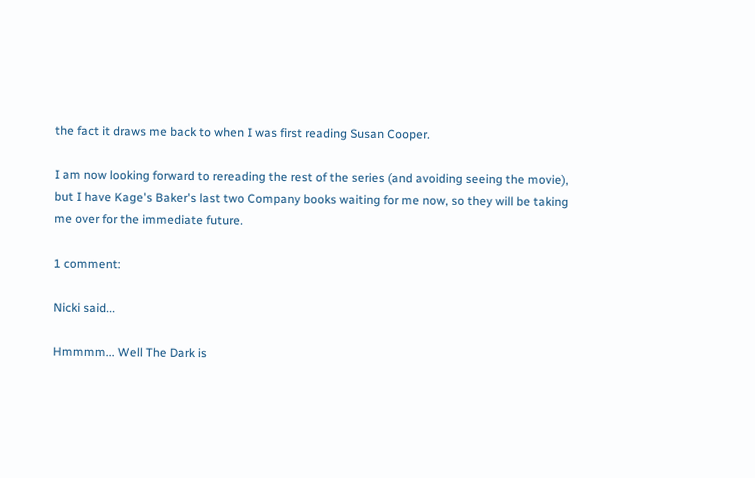the fact it draws me back to when I was first reading Susan Cooper.

I am now looking forward to rereading the rest of the series (and avoiding seeing the movie), but I have Kage's Baker's last two Company books waiting for me now, so they will be taking me over for the immediate future.

1 comment:

Nicki said...

Hmmmm... Well The Dark is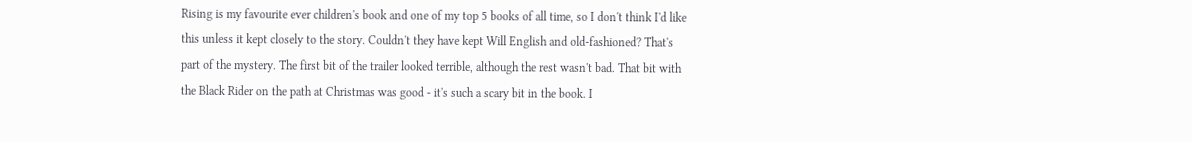Rising is my favourite ever children's book and one of my top 5 books of all time, so I don't think I'd like this unless it kept closely to the story. Couldn't they have kept Will English and old-fashioned? That's part of the mystery. The first bit of the trailer looked terrible, although the rest wasn't bad. That bit with the Black Rider on the path at Christmas was good - it's such a scary bit in the book. I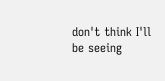don't think I'll be seeing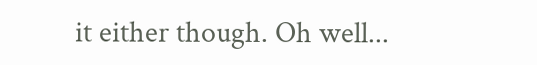it either though. Oh well...